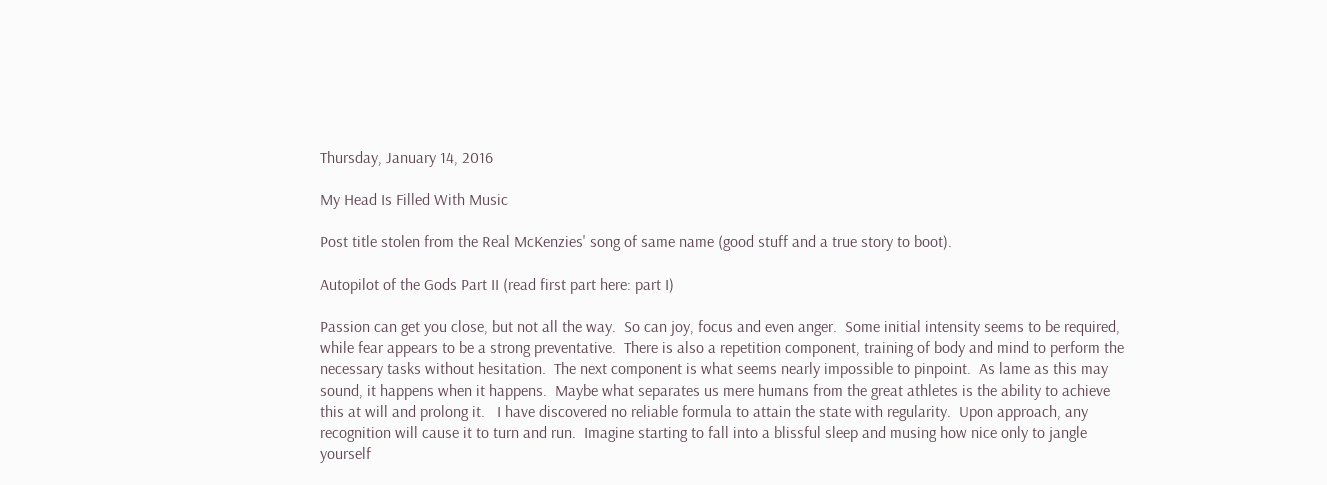Thursday, January 14, 2016

My Head Is Filled With Music

Post title stolen from the Real McKenzies' song of same name (good stuff and a true story to boot).

Autopilot of the Gods Part II (read first part here: part I)

Passion can get you close, but not all the way.  So can joy, focus and even anger.  Some initial intensity seems to be required, while fear appears to be a strong preventative.  There is also a repetition component, training of body and mind to perform the necessary tasks without hesitation.  The next component is what seems nearly impossible to pinpoint.  As lame as this may sound, it happens when it happens.  Maybe what separates us mere humans from the great athletes is the ability to achieve this at will and prolong it.   I have discovered no reliable formula to attain the state with regularity.  Upon approach, any recognition will cause it to turn and run.  Imagine starting to fall into a blissful sleep and musing how nice only to jangle yourself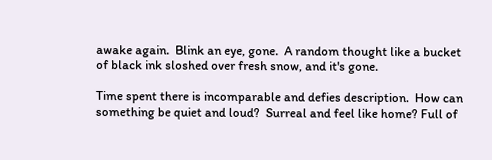awake again.  Blink an eye, gone.  A random thought like a bucket of black ink sloshed over fresh snow, and it's gone.

Time spent there is incomparable and defies description.  How can something be quiet and loud?  Surreal and feel like home? Full of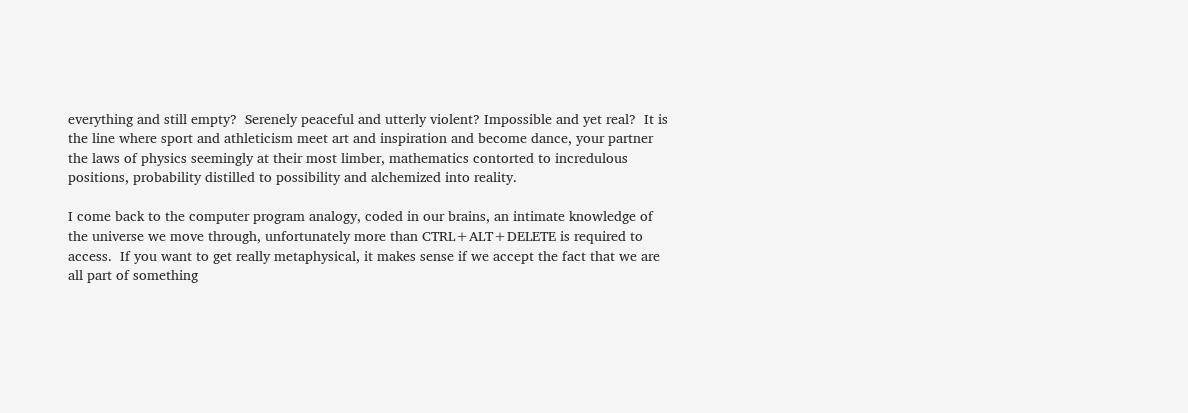everything and still empty?  Serenely peaceful and utterly violent? Impossible and yet real?  It is the line where sport and athleticism meet art and inspiration and become dance, your partner the laws of physics seemingly at their most limber, mathematics contorted to incredulous positions, probability distilled to possibility and alchemized into reality.

I come back to the computer program analogy, coded in our brains, an intimate knowledge of the universe we move through, unfortunately more than CTRL+ALT+DELETE is required to access.  If you want to get really metaphysical, it makes sense if we accept the fact that we are all part of something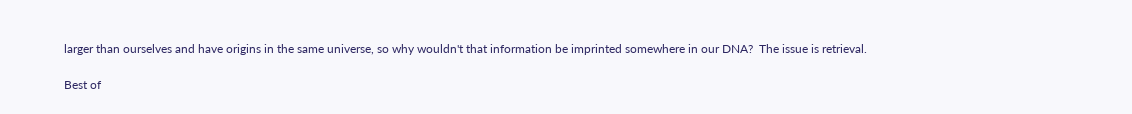larger than ourselves and have origins in the same universe, so why wouldn't that information be imprinted somewhere in our DNA?  The issue is retrieval.

Best of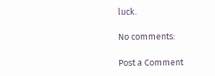luck.

No comments:

Post a Comment